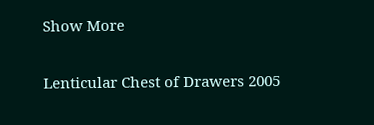Show More

Lenticular Chest of Drawers 2005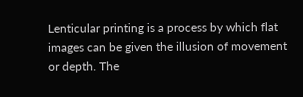Lenticular printing is a process by which flat images can be given the illusion of movement or depth. The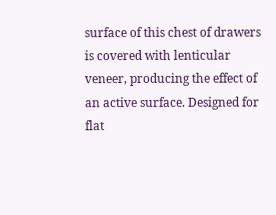surface of this chest of drawers is covered with lenticular veneer, producing the effect of an active surface. Designed for flat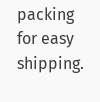packing for easy shipping.